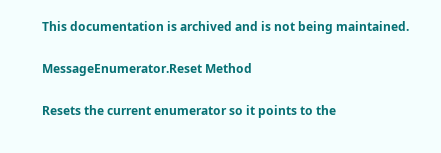This documentation is archived and is not being maintained.

MessageEnumerator.Reset Method

Resets the current enumerator so it points to the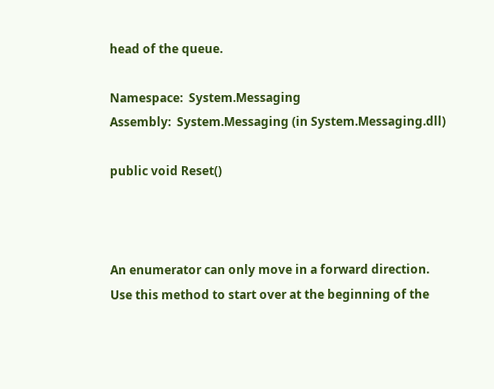head of the queue.

Namespace:  System.Messaging
Assembly:  System.Messaging (in System.Messaging.dll)

public void Reset()



An enumerator can only move in a forward direction. Use this method to start over at the beginning of the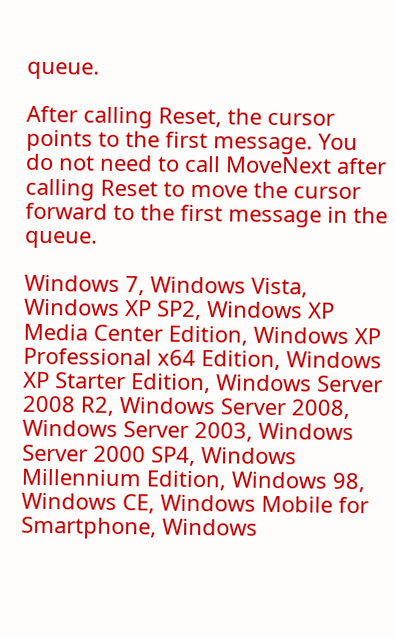queue.

After calling Reset, the cursor points to the first message. You do not need to call MoveNext after calling Reset to move the cursor forward to the first message in the queue.

Windows 7, Windows Vista, Windows XP SP2, Windows XP Media Center Edition, Windows XP Professional x64 Edition, Windows XP Starter Edition, Windows Server 2008 R2, Windows Server 2008, Windows Server 2003, Windows Server 2000 SP4, Windows Millennium Edition, Windows 98, Windows CE, Windows Mobile for Smartphone, Windows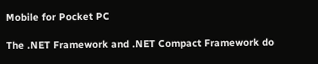Mobile for Pocket PC

The .NET Framework and .NET Compact Framework do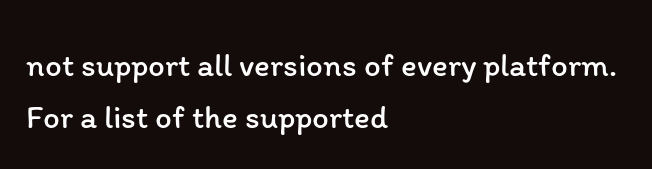not support all versions of every platform. For a list of the supported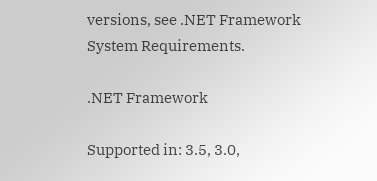versions, see .NET Framework System Requirements.

.NET Framework

Supported in: 3.5, 3.0,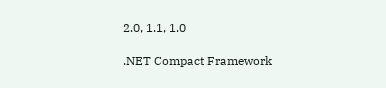2.0, 1.1, 1.0

.NET Compact Framework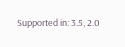Supported in: 3.5, 2.0